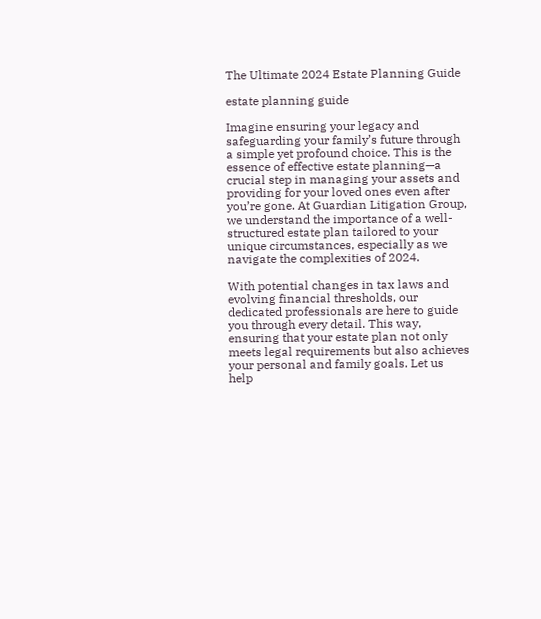The Ultimate 2024 Estate Planning Guide

estate planning guide

Imagine ensuring your legacy and safeguarding your family’s future through a simple yet profound choice. This is the essence of effective estate planning—a crucial step in managing your assets and providing for your loved ones even after you’re gone. At Guardian Litigation Group, we understand the importance of a well-structured estate plan tailored to your unique circumstances, especially as we navigate the complexities of 2024.

With potential changes in tax laws and evolving financial thresholds, our dedicated professionals are here to guide you through every detail. This way, ensuring that your estate plan not only meets legal requirements but also achieves your personal and family goals. Let us help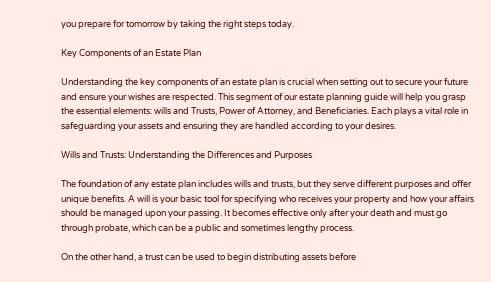you prepare for tomorrow by taking the right steps today.

Key Components of an Estate Plan

Understanding the key components of an estate plan is crucial when setting out to secure your future and ensure your wishes are respected. This segment of our estate planning guide will help you grasp the essential elements: wills and Trusts, Power of Attorney, and Beneficiaries. Each plays a vital role in safeguarding your assets and ensuring they are handled according to your desires.

Wills and Trusts: Understanding the Differences and Purposes

The foundation of any estate plan includes wills and trusts, but they serve different purposes and offer unique benefits. A will is your basic tool for specifying who receives your property and how your affairs should be managed upon your passing. It becomes effective only after your death and must go through probate, which can be a public and sometimes lengthy process.

On the other hand, a trust can be used to begin distributing assets before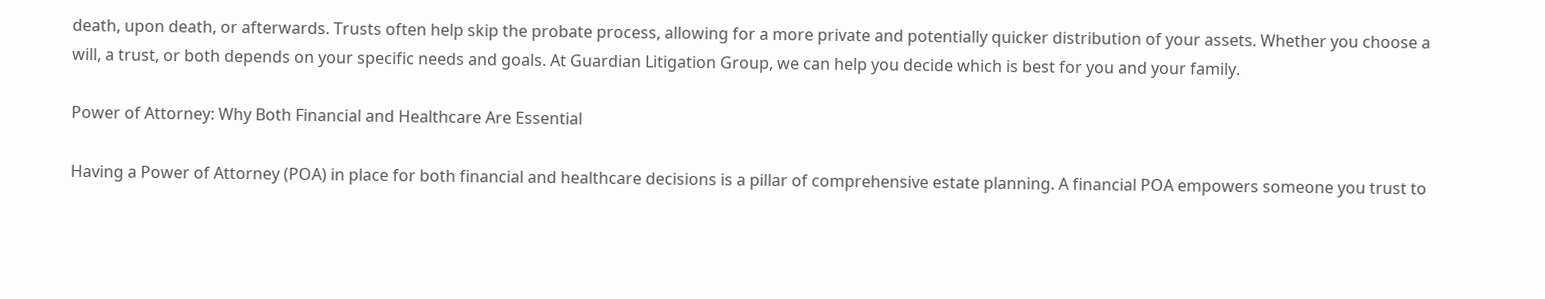death, upon death, or afterwards. Trusts often help skip the probate process, allowing for a more private and potentially quicker distribution of your assets. Whether you choose a will, a trust, or both depends on your specific needs and goals. At Guardian Litigation Group, we can help you decide which is best for you and your family.

Power of Attorney: Why Both Financial and Healthcare Are Essential

Having a Power of Attorney (POA) in place for both financial and healthcare decisions is a pillar of comprehensive estate planning. A financial POA empowers someone you trust to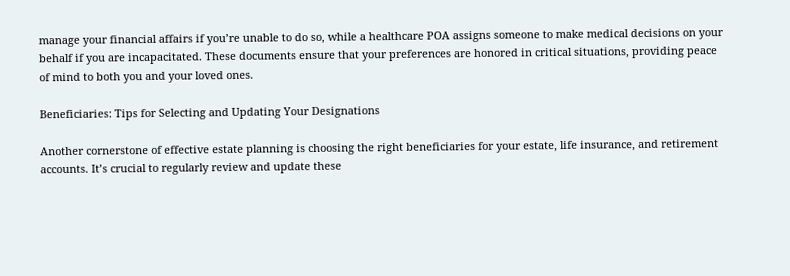manage your financial affairs if you’re unable to do so, while a healthcare POA assigns someone to make medical decisions on your behalf if you are incapacitated. These documents ensure that your preferences are honored in critical situations, providing peace of mind to both you and your loved ones.

Beneficiaries: Tips for Selecting and Updating Your Designations

Another cornerstone of effective estate planning is choosing the right beneficiaries for your estate, life insurance, and retirement accounts. It’s crucial to regularly review and update these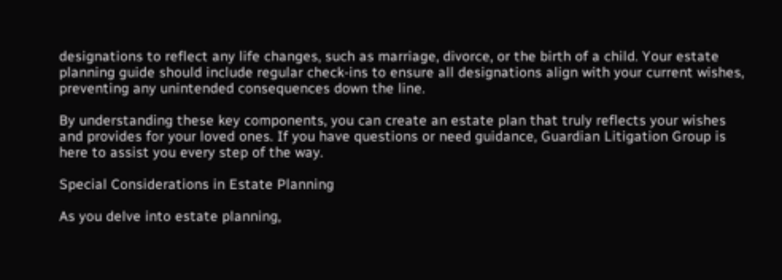designations to reflect any life changes, such as marriage, divorce, or the birth of a child. Your estate planning guide should include regular check-ins to ensure all designations align with your current wishes, preventing any unintended consequences down the line.

By understanding these key components, you can create an estate plan that truly reflects your wishes and provides for your loved ones. If you have questions or need guidance, Guardian Litigation Group is here to assist you every step of the way.

Special Considerations in Estate Planning

As you delve into estate planning,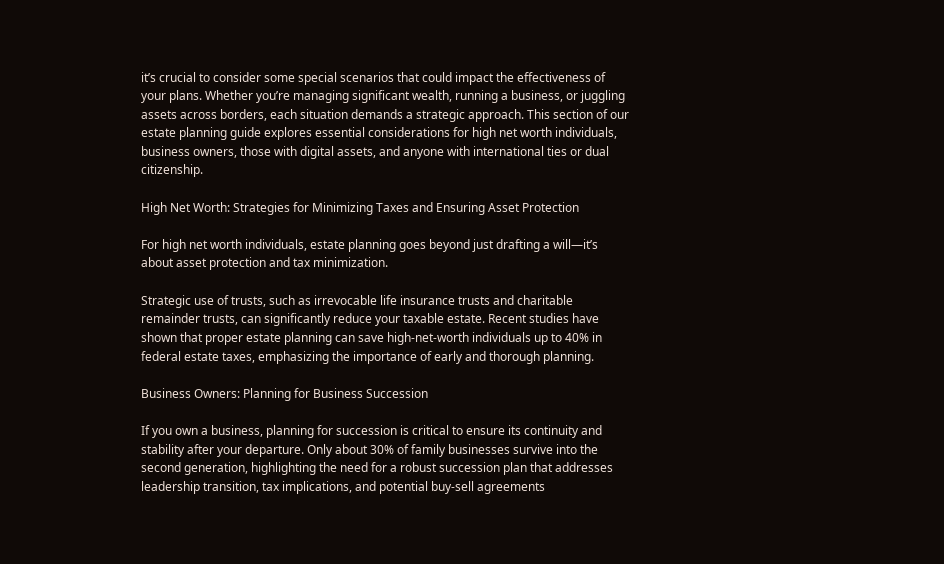it’s crucial to consider some special scenarios that could impact the effectiveness of your plans. Whether you’re managing significant wealth, running a business, or juggling assets across borders, each situation demands a strategic approach. This section of our estate planning guide explores essential considerations for high net worth individuals, business owners, those with digital assets, and anyone with international ties or dual citizenship.

High Net Worth: Strategies for Minimizing Taxes and Ensuring Asset Protection

For high net worth individuals, estate planning goes beyond just drafting a will—it’s about asset protection and tax minimization.

Strategic use of trusts, such as irrevocable life insurance trusts and charitable remainder trusts, can significantly reduce your taxable estate. Recent studies have shown that proper estate planning can save high-net-worth individuals up to 40% in federal estate taxes, emphasizing the importance of early and thorough planning.

Business Owners: Planning for Business Succession

If you own a business, planning for succession is critical to ensure its continuity and stability after your departure. Only about 30% of family businesses survive into the second generation, highlighting the need for a robust succession plan that addresses leadership transition, tax implications, and potential buy-sell agreements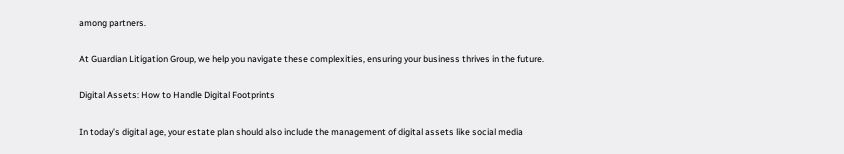among partners.

At Guardian Litigation Group, we help you navigate these complexities, ensuring your business thrives in the future.

Digital Assets: How to Handle Digital Footprints

In today’s digital age, your estate plan should also include the management of digital assets like social media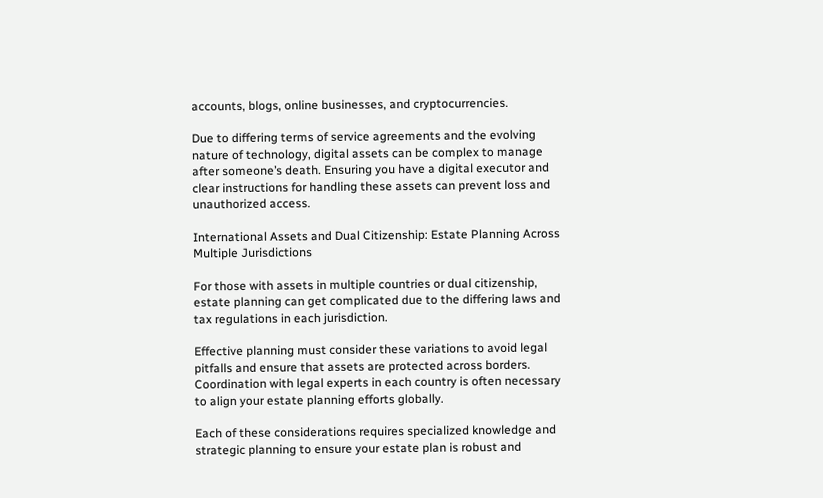accounts, blogs, online businesses, and cryptocurrencies.

Due to differing terms of service agreements and the evolving nature of technology, digital assets can be complex to manage after someone’s death. Ensuring you have a digital executor and clear instructions for handling these assets can prevent loss and unauthorized access.

International Assets and Dual Citizenship: Estate Planning Across Multiple Jurisdictions

For those with assets in multiple countries or dual citizenship, estate planning can get complicated due to the differing laws and tax regulations in each jurisdiction.

Effective planning must consider these variations to avoid legal pitfalls and ensure that assets are protected across borders. Coordination with legal experts in each country is often necessary to align your estate planning efforts globally.

Each of these considerations requires specialized knowledge and strategic planning to ensure your estate plan is robust and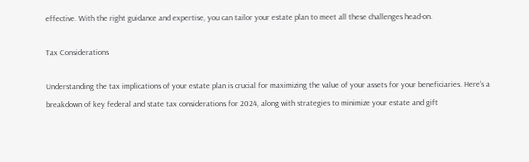effective. With the right guidance and expertise, you can tailor your estate plan to meet all these challenges head-on.

Tax Considerations

Understanding the tax implications of your estate plan is crucial for maximizing the value of your assets for your beneficiaries. Here’s a breakdown of key federal and state tax considerations for 2024, along with strategies to minimize your estate and gift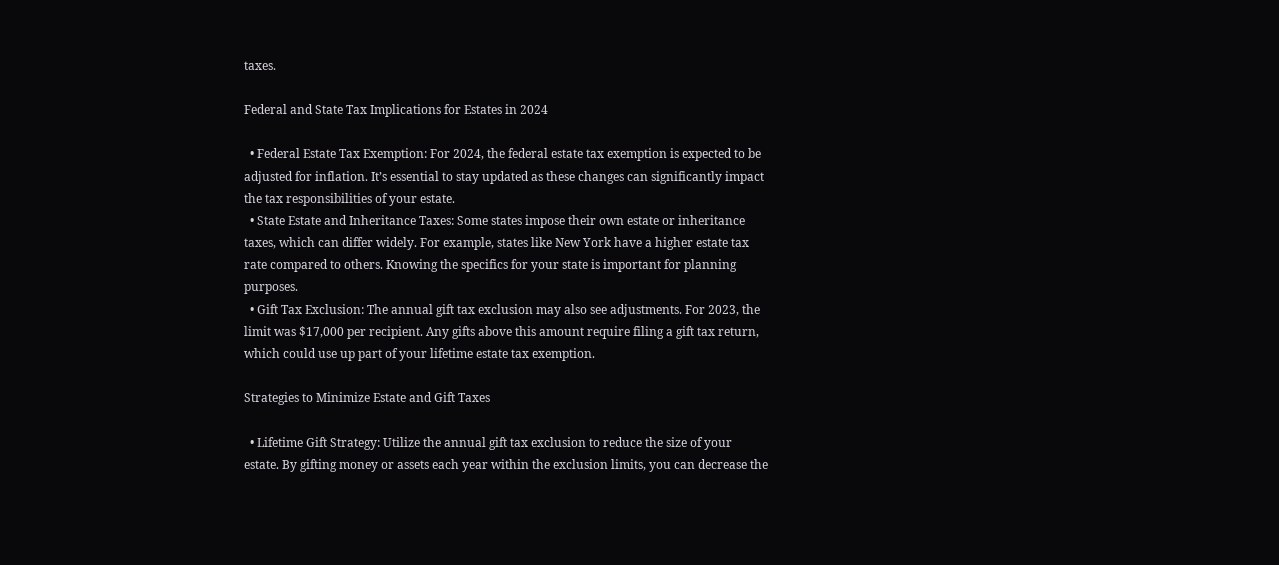taxes.

Federal and State Tax Implications for Estates in 2024

  • Federal Estate Tax Exemption: For 2024, the federal estate tax exemption is expected to be adjusted for inflation. It’s essential to stay updated as these changes can significantly impact the tax responsibilities of your estate.
  • State Estate and Inheritance Taxes: Some states impose their own estate or inheritance taxes, which can differ widely. For example, states like New York have a higher estate tax rate compared to others. Knowing the specifics for your state is important for planning purposes.
  • Gift Tax Exclusion: The annual gift tax exclusion may also see adjustments. For 2023, the limit was $17,000 per recipient. Any gifts above this amount require filing a gift tax return, which could use up part of your lifetime estate tax exemption.

Strategies to Minimize Estate and Gift Taxes

  • Lifetime Gift Strategy: Utilize the annual gift tax exclusion to reduce the size of your estate. By gifting money or assets each year within the exclusion limits, you can decrease the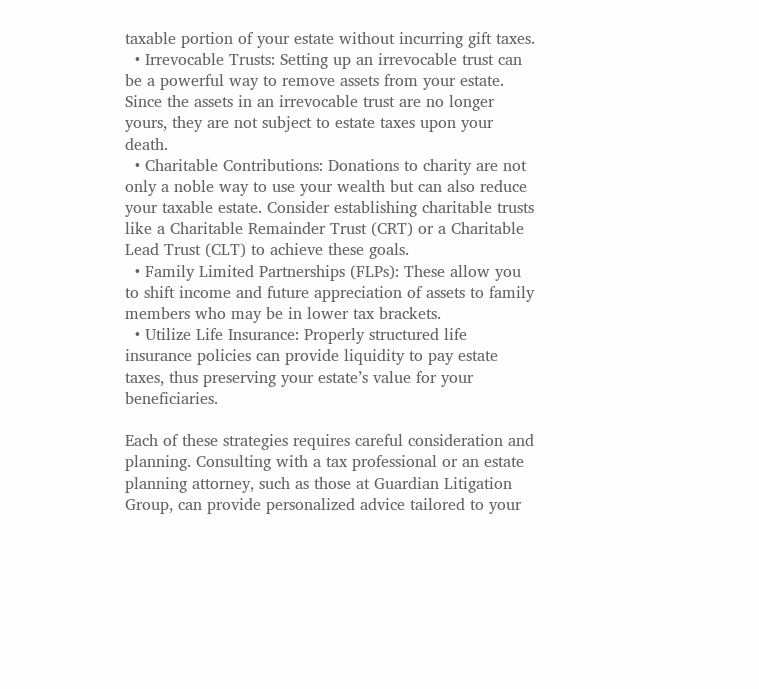taxable portion of your estate without incurring gift taxes.
  • Irrevocable Trusts: Setting up an irrevocable trust can be a powerful way to remove assets from your estate. Since the assets in an irrevocable trust are no longer yours, they are not subject to estate taxes upon your death.
  • Charitable Contributions: Donations to charity are not only a noble way to use your wealth but can also reduce your taxable estate. Consider establishing charitable trusts like a Charitable Remainder Trust (CRT) or a Charitable Lead Trust (CLT) to achieve these goals.
  • Family Limited Partnerships (FLPs): These allow you to shift income and future appreciation of assets to family members who may be in lower tax brackets.
  • Utilize Life Insurance: Properly structured life insurance policies can provide liquidity to pay estate taxes, thus preserving your estate’s value for your beneficiaries.

Each of these strategies requires careful consideration and planning. Consulting with a tax professional or an estate planning attorney, such as those at Guardian Litigation Group, can provide personalized advice tailored to your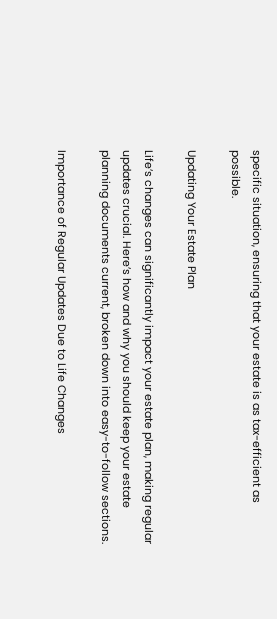specific situation, ensuring that your estate is as tax-efficient as possible.

Updating Your Estate Plan

Life’s changes can significantly impact your estate plan, making regular updates crucial. Here’s how and why you should keep your estate planning documents current, broken down into easy-to-follow sections.

Importance of Regular Updates Due to Life Changes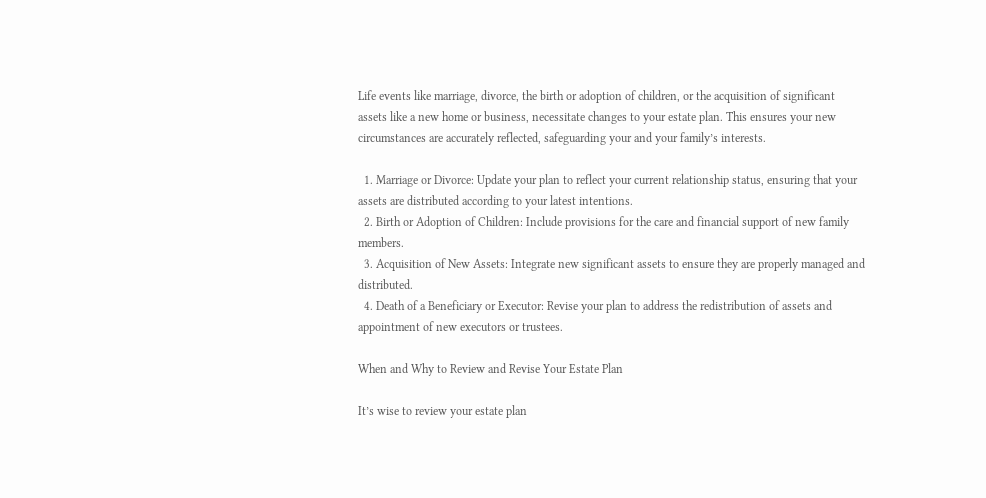Life events like marriage, divorce, the birth or adoption of children, or the acquisition of significant assets like a new home or business, necessitate changes to your estate plan. This ensures your new circumstances are accurately reflected, safeguarding your and your family’s interests.

  1. Marriage or Divorce: Update your plan to reflect your current relationship status, ensuring that your assets are distributed according to your latest intentions.
  2. Birth or Adoption of Children: Include provisions for the care and financial support of new family members.
  3. Acquisition of New Assets: Integrate new significant assets to ensure they are properly managed and distributed.
  4. Death of a Beneficiary or Executor: Revise your plan to address the redistribution of assets and appointment of new executors or trustees.

When and Why to Review and Revise Your Estate Plan

It’s wise to review your estate plan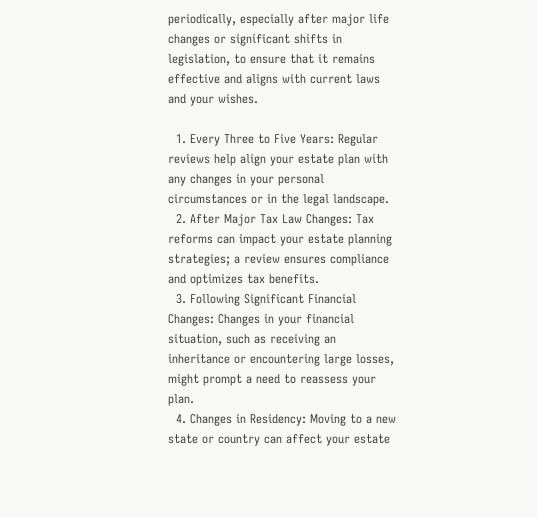periodically, especially after major life changes or significant shifts in legislation, to ensure that it remains effective and aligns with current laws and your wishes.

  1. Every Three to Five Years: Regular reviews help align your estate plan with any changes in your personal circumstances or in the legal landscape.
  2. After Major Tax Law Changes: Tax reforms can impact your estate planning strategies; a review ensures compliance and optimizes tax benefits.
  3. Following Significant Financial Changes: Changes in your financial situation, such as receiving an inheritance or encountering large losses, might prompt a need to reassess your plan.
  4. Changes in Residency: Moving to a new state or country can affect your estate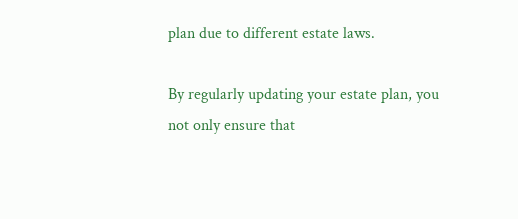plan due to different estate laws.

By regularly updating your estate plan, you not only ensure that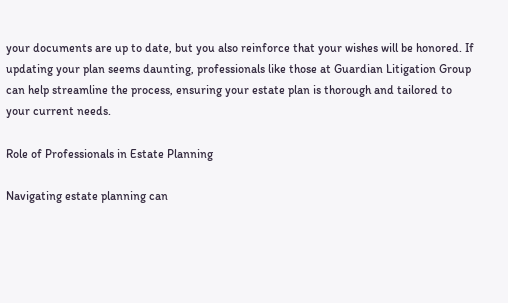your documents are up to date, but you also reinforce that your wishes will be honored. If updating your plan seems daunting, professionals like those at Guardian Litigation Group can help streamline the process, ensuring your estate plan is thorough and tailored to your current needs.

Role of Professionals in Estate Planning

Navigating estate planning can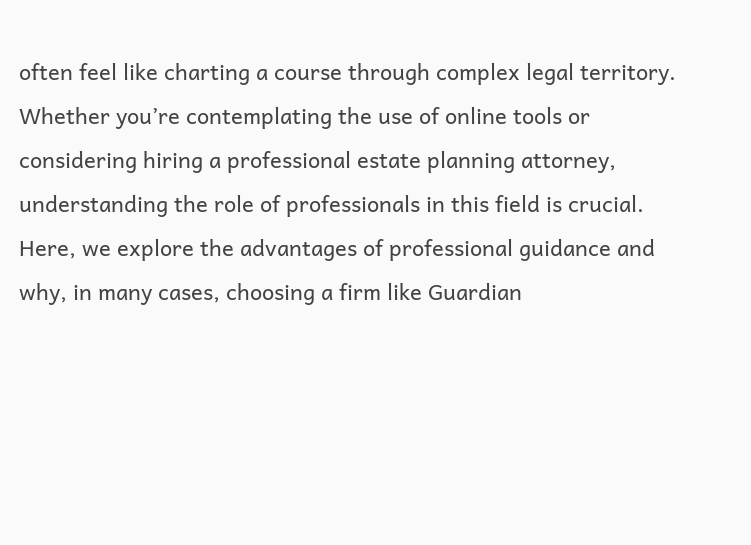often feel like charting a course through complex legal territory. Whether you’re contemplating the use of online tools or considering hiring a professional estate planning attorney, understanding the role of professionals in this field is crucial. Here, we explore the advantages of professional guidance and why, in many cases, choosing a firm like Guardian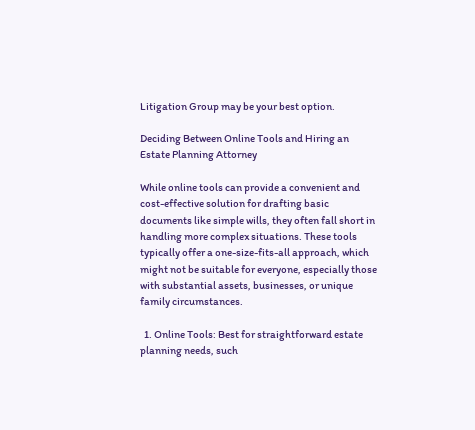Litigation Group may be your best option.

Deciding Between Online Tools and Hiring an Estate Planning Attorney

While online tools can provide a convenient and cost-effective solution for drafting basic documents like simple wills, they often fall short in handling more complex situations. These tools typically offer a one-size-fits-all approach, which might not be suitable for everyone, especially those with substantial assets, businesses, or unique family circumstances.

  1. Online Tools: Best for straightforward estate planning needs, such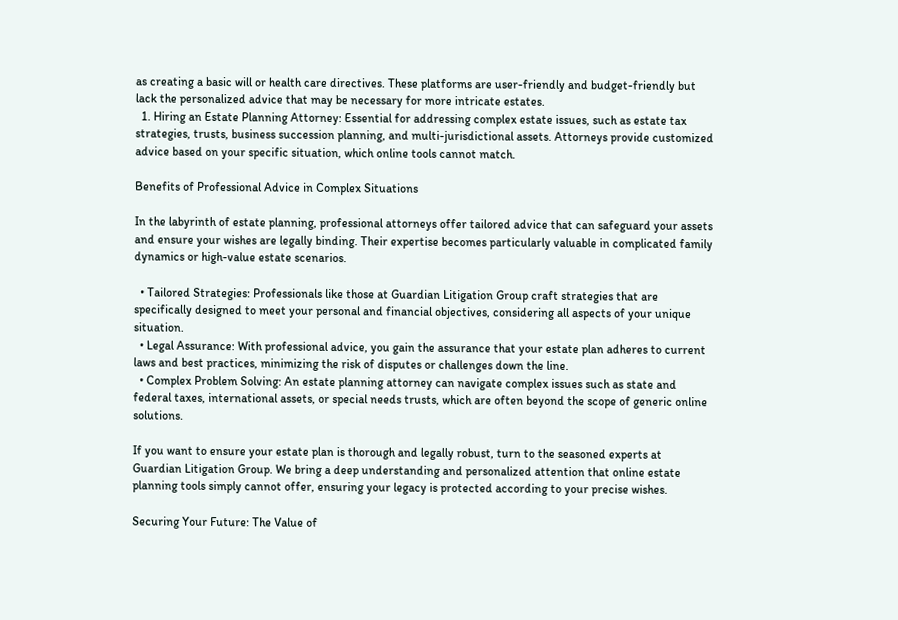as creating a basic will or health care directives. These platforms are user-friendly and budget-friendly but lack the personalized advice that may be necessary for more intricate estates.
  1. Hiring an Estate Planning Attorney: Essential for addressing complex estate issues, such as estate tax strategies, trusts, business succession planning, and multi-jurisdictional assets. Attorneys provide customized advice based on your specific situation, which online tools cannot match.

Benefits of Professional Advice in Complex Situations

In the labyrinth of estate planning, professional attorneys offer tailored advice that can safeguard your assets and ensure your wishes are legally binding. Their expertise becomes particularly valuable in complicated family dynamics or high-value estate scenarios.

  • Tailored Strategies: Professionals like those at Guardian Litigation Group craft strategies that are specifically designed to meet your personal and financial objectives, considering all aspects of your unique situation.
  • Legal Assurance: With professional advice, you gain the assurance that your estate plan adheres to current laws and best practices, minimizing the risk of disputes or challenges down the line.
  • Complex Problem Solving: An estate planning attorney can navigate complex issues such as state and federal taxes, international assets, or special needs trusts, which are often beyond the scope of generic online solutions.

If you want to ensure your estate plan is thorough and legally robust, turn to the seasoned experts at Guardian Litigation Group. We bring a deep understanding and personalized attention that online estate planning tools simply cannot offer, ensuring your legacy is protected according to your precise wishes.

Securing Your Future: The Value of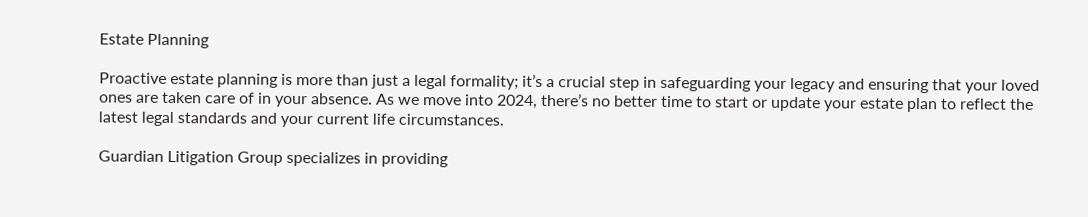Estate Planning

Proactive estate planning is more than just a legal formality; it’s a crucial step in safeguarding your legacy and ensuring that your loved ones are taken care of in your absence. As we move into 2024, there’s no better time to start or update your estate plan to reflect the latest legal standards and your current life circumstances.

Guardian Litigation Group specializes in providing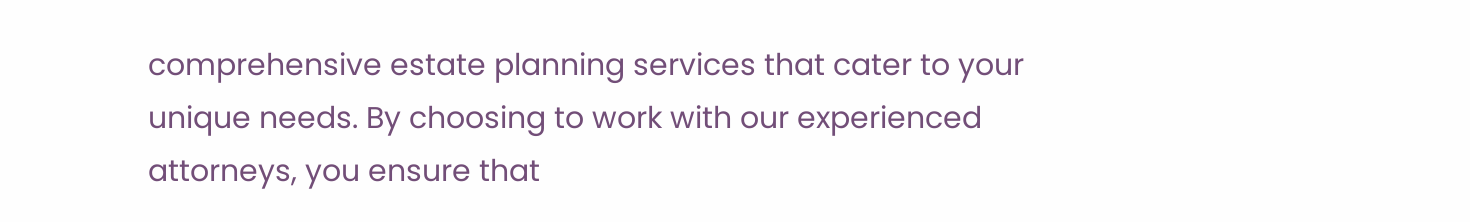comprehensive estate planning services that cater to your unique needs. By choosing to work with our experienced attorneys, you ensure that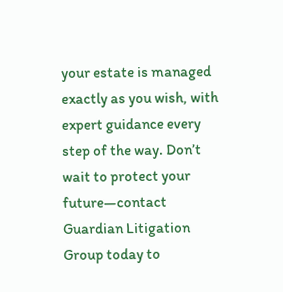your estate is managed exactly as you wish, with expert guidance every step of the way. Don’t wait to protect your future—contact Guardian Litigation Group today to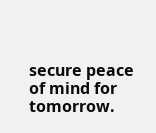secure peace of mind for tomorrow.